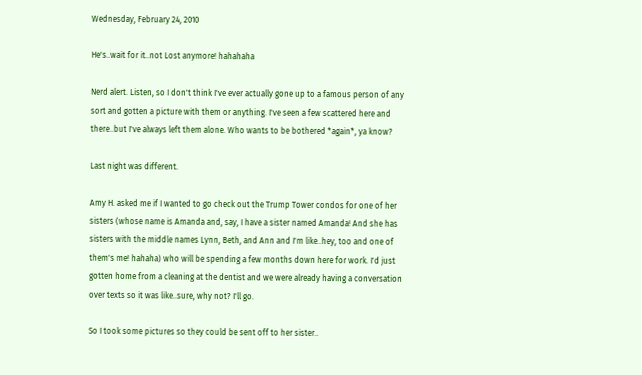Wednesday, February 24, 2010

He's..wait for it..not Lost anymore! hahahaha

Nerd alert. Listen, so I don't think I've ever actually gone up to a famous person of any sort and gotten a picture with them or anything. I've seen a few scattered here and there..but I've always left them alone. Who wants to be bothered *again*, ya know?

Last night was different.

Amy H. asked me if I wanted to go check out the Trump Tower condos for one of her sisters (whose name is Amanda and, say, I have a sister named Amanda! And she has sisters with the middle names Lynn, Beth, and Ann and I'm like..hey, too and one of them's me! hahaha) who will be spending a few months down here for work. I'd just gotten home from a cleaning at the dentist and we were already having a conversation over texts so it was like..sure, why not? I'll go.

So I took some pictures so they could be sent off to her sister..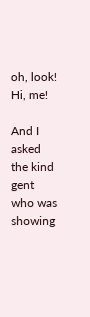oh, look! Hi, me!

And I asked the kind gent who was showing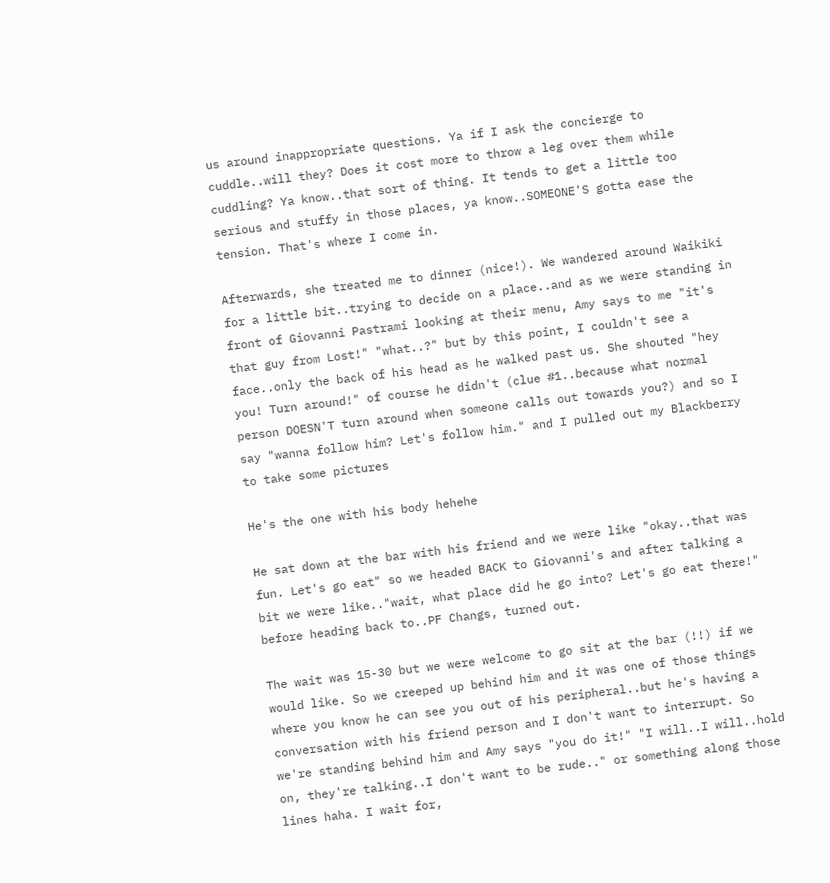us around inappropriate questions. Ya if I ask the concierge to cuddle..will they? Does it cost more to throw a leg over them while cuddling? Ya know..that sort of thing. It tends to get a little too serious and stuffy in those places, ya know..SOMEONE'S gotta ease the tension. That's where I come in.

Afterwards, she treated me to dinner (nice!). We wandered around Waikiki for a little bit..trying to decide on a place..and as we were standing in front of Giovanni Pastrami looking at their menu, Amy says to me "it's that guy from Lost!" "what..?" but by this point, I couldn't see a face..only the back of his head as he walked past us. She shouted "hey you! Turn around!" of course he didn't (clue #1..because what normal person DOESN'T turn around when someone calls out towards you?) and so I say "wanna follow him? Let's follow him." and I pulled out my Blackberry to take some pictures

He's the one with his body hehehe

He sat down at the bar with his friend and we were like "okay..that was fun. Let's go eat" so we headed BACK to Giovanni's and after talking a bit we were like.."wait, what place did he go into? Let's go eat there!" before heading back to..PF Changs, turned out.

The wait was 15-30 but we were welcome to go sit at the bar (!!) if we would like. So we creeped up behind him and it was one of those things where you know he can see you out of his peripheral..but he's having a conversation with his friend person and I don't want to interrupt. So we're standing behind him and Amy says "you do it!" "I will..I will..hold on, they're talking..I don't want to be rude.." or something along those lines haha. I wait for,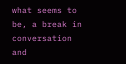what seems to be, a break in conversation and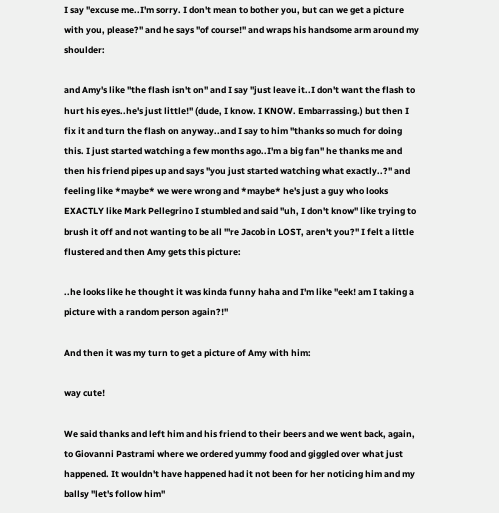I say "excuse me..I'm sorry. I don't mean to bother you, but can we get a picture with you, please?" and he says "of course!" and wraps his handsome arm around my shoulder:

and Amy's like "the flash isn't on" and I say "just leave it..I don't want the flash to hurt his eyes..he's just little!" (dude, I know. I KNOW. Embarrassing.) but then I fix it and turn the flash on anyway..and I say to him "thanks so much for doing this. I just started watching a few months ago..I'm a big fan" he thanks me and then his friend pipes up and says "you just started watching what exactly..?" and feeling like *maybe* we were wrong and *maybe* he's just a guy who looks EXACTLY like Mark Pellegrino I stumbled and said "uh, I don't know" like trying to brush it off and not wanting to be all "'re Jacob in LOST, aren't you?" I felt a little flustered and then Amy gets this picture:

..he looks like he thought it was kinda funny haha and I'm like "eek! am I taking a picture with a random person again?!"

And then it was my turn to get a picture of Amy with him:

way cute!

We said thanks and left him and his friend to their beers and we went back, again, to Giovanni Pastrami where we ordered yummy food and giggled over what just happened. It wouldn't have happened had it not been for her noticing him and my ballsy "let's follow him"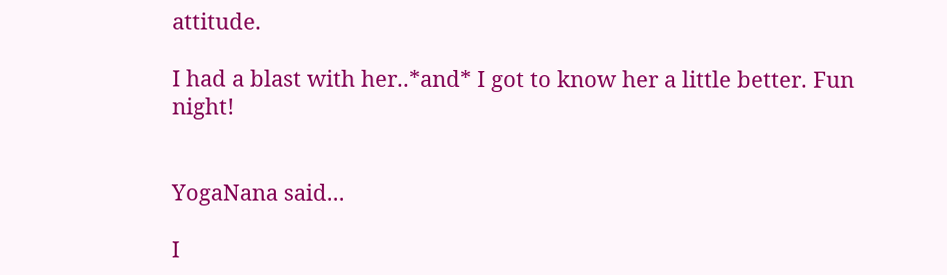attitude.

I had a blast with her..*and* I got to know her a little better. Fun night!


YogaNana said...

I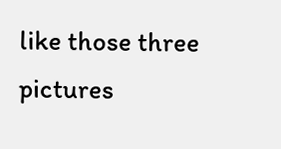like those three pictures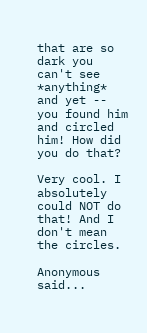that are so dark you can't see *anything* and yet -- you found him and circled him! How did you do that?

Very cool. I absolutely could NOT do that! And I don't mean the circles.

Anonymous said...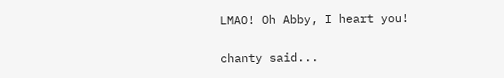LMAO! Oh Abby, I heart you!

chanty said...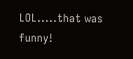LOL.....that was funny!